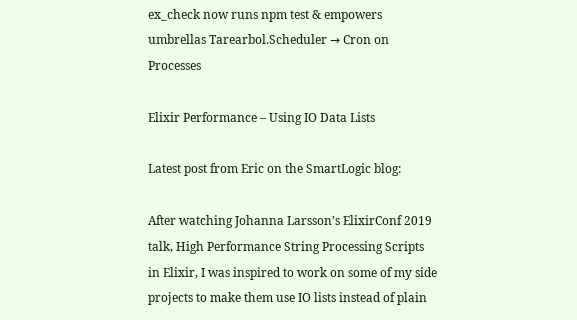ex_check now runs npm test & empowers umbrellas Tarearbol.Scheduler → Cron on Processes

Elixir Performance – Using IO Data Lists

Latest post from Eric on the SmartLogic blog:

After watching Johanna Larsson’s ElixirConf 2019 talk, High Performance String Processing Scripts in Elixir, I was inspired to work on some of my side projects to make them use IO lists instead of plain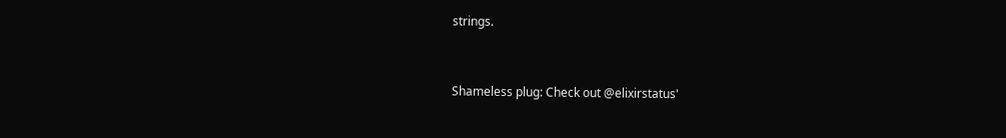strings.


Shameless plug: Check out @elixirstatus'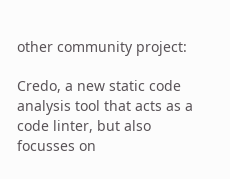other community project:

Credo, a new static code analysis tool that acts as a code linter, but also focusses on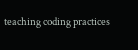teaching coding practices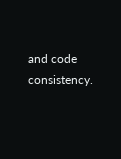and code consistency.